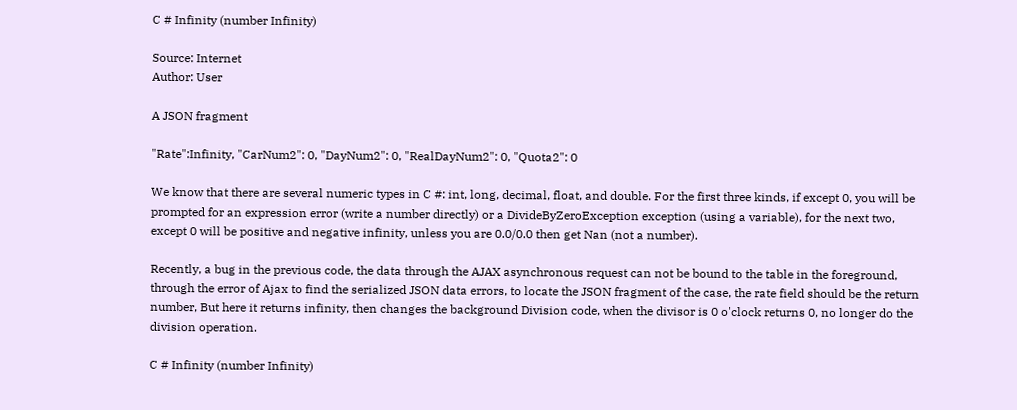C # Infinity (number Infinity)

Source: Internet
Author: User

A JSON fragment

"Rate":Infinity, "CarNum2": 0, "DayNum2": 0, "RealDayNum2": 0, "Quota2": 0

We know that there are several numeric types in C #: int, long, decimal, float, and double. For the first three kinds, if except 0, you will be prompted for an expression error (write a number directly) or a DivideByZeroException exception (using a variable), for the next two, except 0 will be positive and negative infinity, unless you are 0.0/0.0 then get Nan (not a number).

Recently, a bug in the previous code, the data through the AJAX asynchronous request can not be bound to the table in the foreground, through the error of Ajax to find the serialized JSON data errors, to locate the JSON fragment of the case, the rate field should be the return number, But here it returns infinity, then changes the background Division code, when the divisor is 0 o'clock returns 0, no longer do the division operation.

C # Infinity (number Infinity)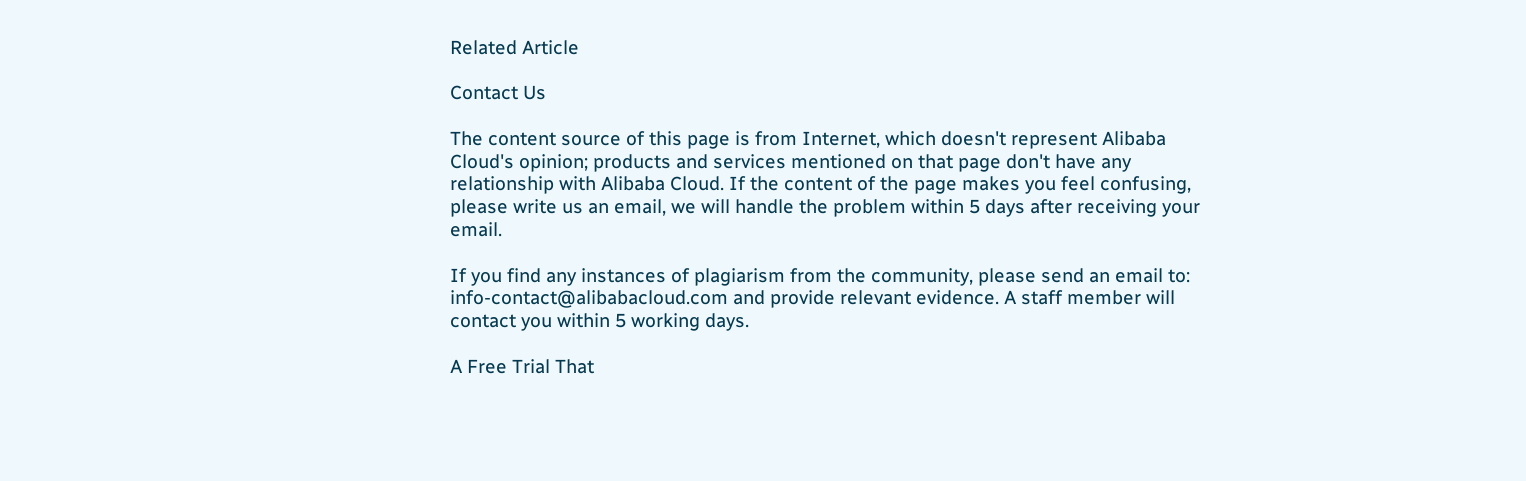Related Article

Contact Us

The content source of this page is from Internet, which doesn't represent Alibaba Cloud's opinion; products and services mentioned on that page don't have any relationship with Alibaba Cloud. If the content of the page makes you feel confusing, please write us an email, we will handle the problem within 5 days after receiving your email.

If you find any instances of plagiarism from the community, please send an email to: info-contact@alibabacloud.com and provide relevant evidence. A staff member will contact you within 5 working days.

A Free Trial That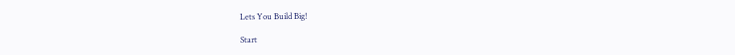Lets You Build Big!

Start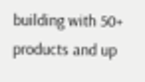building with 50+ products and up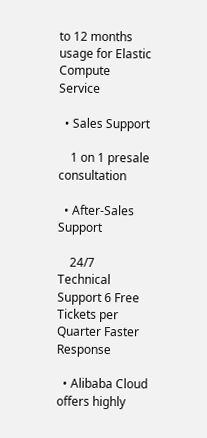to 12 months usage for Elastic Compute Service

  • Sales Support

    1 on 1 presale consultation

  • After-Sales Support

    24/7 Technical Support 6 Free Tickets per Quarter Faster Response

  • Alibaba Cloud offers highly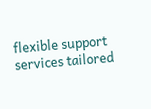flexible support services tailored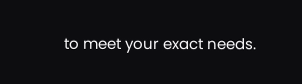to meet your exact needs.